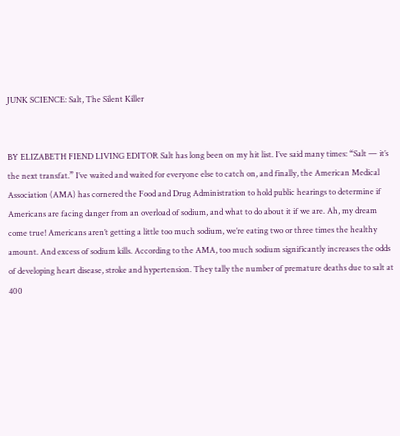JUNK SCIENCE: Salt, The Silent Killer


BY ELIZABETH FIEND LIVING EDITOR Salt has long been on my hit list. I’ve said many times: “Salt — it’s the next transfat.” I’ve waited and waited for everyone else to catch on, and finally, the American Medical Association (AMA) has cornered the Food and Drug Administration to hold public hearings to determine if Americans are facing danger from an overload of sodium, and what to do about it if we are. Ah, my dream come true! Americans aren’t getting a little too much sodium, we’re eating two or three times the healthy amount. And excess of sodium kills. According to the AMA, too much sodium significantly increases the odds of developing heart disease, stroke and hypertension. They tally the number of premature deaths due to salt at 400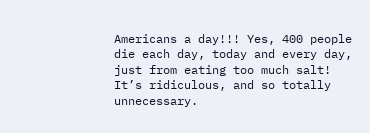Americans a day!!! Yes, 400 people die each day, today and every day, just from eating too much salt! It’s ridiculous, and so totally unnecessary.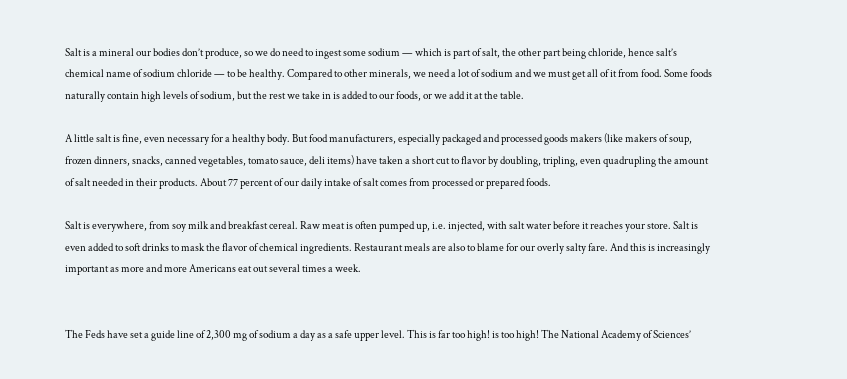Salt is a mineral our bodies don’t produce, so we do need to ingest some sodium — which is part of salt, the other part being chloride, hence salt’s chemical name of sodium chloride — to be healthy. Compared to other minerals, we need a lot of sodium and we must get all of it from food. Some foods naturally contain high levels of sodium, but the rest we take in is added to our foods, or we add it at the table.

A little salt is fine, even necessary for a healthy body. But food manufacturers, especially packaged and processed goods makers (like makers of soup, frozen dinners, snacks, canned vegetables, tomato sauce, deli items) have taken a short cut to flavor by doubling, tripling, even quadrupling the amount of salt needed in their products. About 77 percent of our daily intake of salt comes from processed or prepared foods.

Salt is everywhere, from soy milk and breakfast cereal. Raw meat is often pumped up, i.e. injected, with salt water before it reaches your store. Salt is even added to soft drinks to mask the flavor of chemical ingredients. Restaurant meals are also to blame for our overly salty fare. And this is increasingly important as more and more Americans eat out several times a week.


The Feds have set a guide line of 2,300 mg of sodium a day as a safe upper level. This is far too high! is too high! The National Academy of Sciences’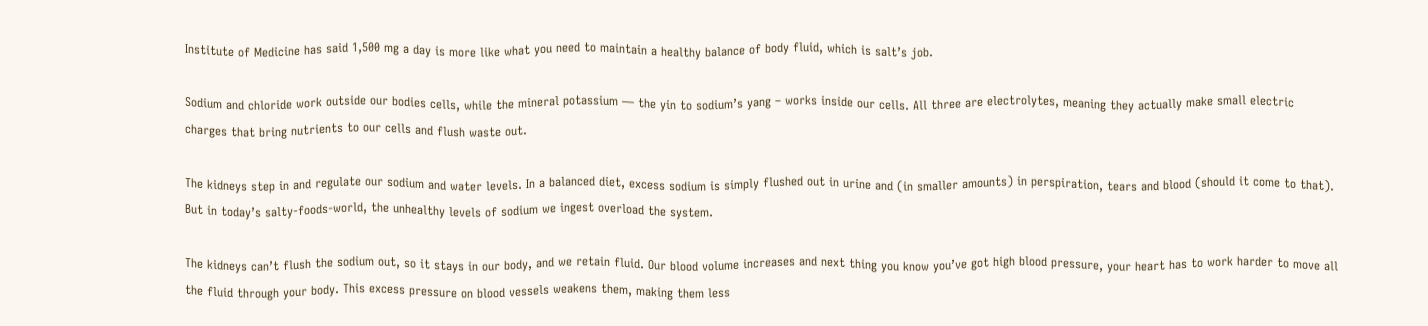Institute of Medicine has said 1,500 mg a day is more like what you need to maintain a healthy balance of body fluid, which is salt’s job.

Sodium and chloride work outside our bodies cells, while the mineral potassium — the yin to sodium’s yang – works inside our cells. All three are electrolytes, meaning they actually make small electric charges that bring nutrients to our cells and flush waste out.

The kidneys step in and regulate our sodium and water levels. In a balanced diet, excess sodium is simply flushed out in urine and (in smaller amounts) in perspiration, tears and blood (should it come to that). But in today’s salty-foods-world, the unhealthy levels of sodium we ingest overload the system.

The kidneys can’t flush the sodium out, so it stays in our body, and we retain fluid. Our blood volume increases and next thing you know you’ve got high blood pressure, your heart has to work harder to move all the fluid through your body. This excess pressure on blood vessels weakens them, making them less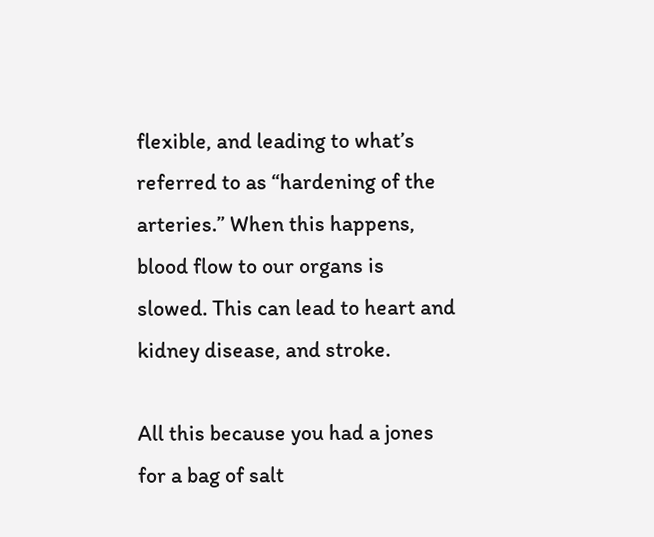flexible, and leading to what’s referred to as “hardening of the arteries.” When this happens, blood flow to our organs is slowed. This can lead to heart and kidney disease, and stroke.

All this because you had a jones for a bag of salt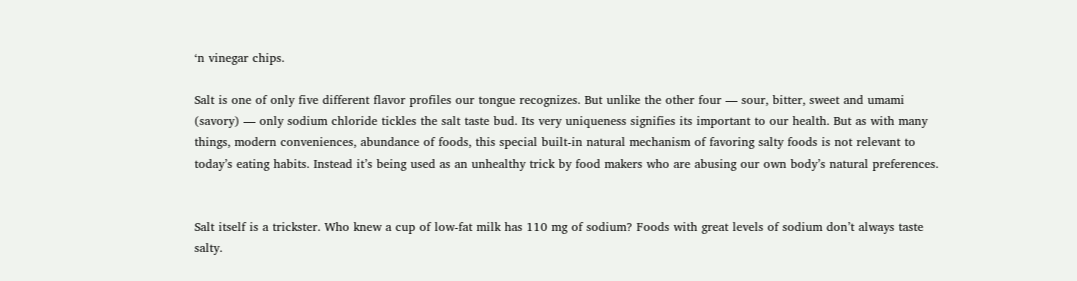‘n vinegar chips.

Salt is one of only five different flavor profiles our tongue recognizes. But unlike the other four — sour, bitter, sweet and umami (savory) — only sodium chloride tickles the salt taste bud. Its very uniqueness signifies its important to our health. But as with many things, modern conveniences, abundance of foods, this special built-in natural mechanism of favoring salty foods is not relevant to today’s eating habits. Instead it’s being used as an unhealthy trick by food makers who are abusing our own body’s natural preferences.


Salt itself is a trickster. Who knew a cup of low-fat milk has 110 mg of sodium? Foods with great levels of sodium don’t always taste salty.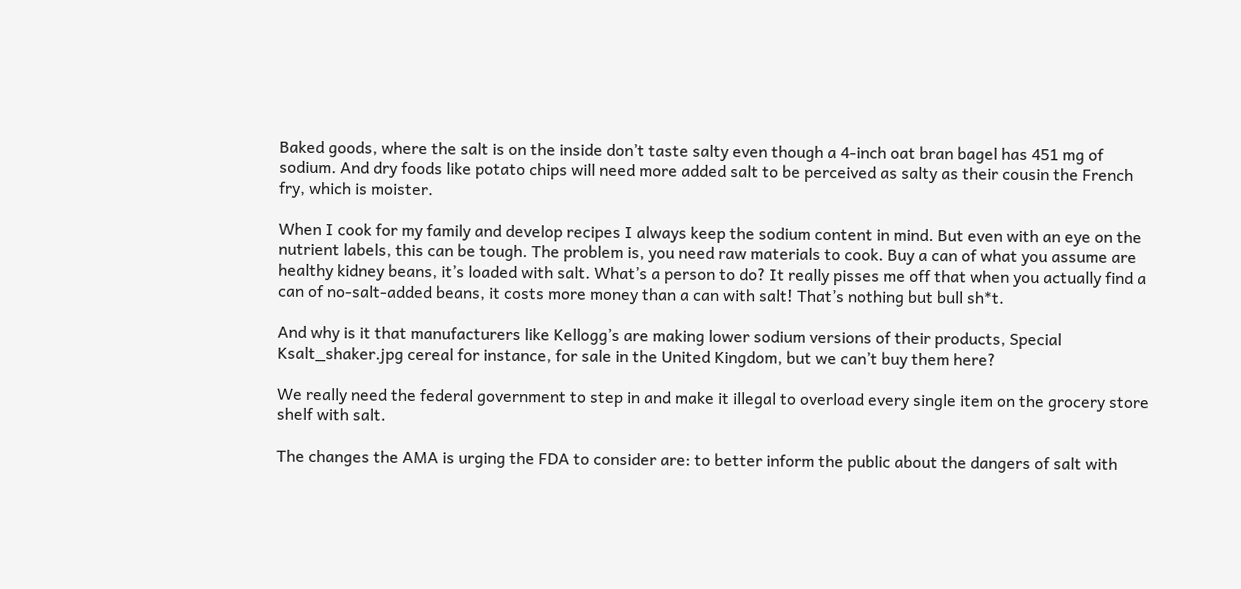Baked goods, where the salt is on the inside don’t taste salty even though a 4-inch oat bran bagel has 451 mg of sodium. And dry foods like potato chips will need more added salt to be perceived as salty as their cousin the French fry, which is moister.

When I cook for my family and develop recipes I always keep the sodium content in mind. But even with an eye on the nutrient labels, this can be tough. The problem is, you need raw materials to cook. Buy a can of what you assume are healthy kidney beans, it’s loaded with salt. What’s a person to do? It really pisses me off that when you actually find a can of no-salt-added beans, it costs more money than a can with salt! That’s nothing but bull sh*t.

And why is it that manufacturers like Kellogg’s are making lower sodium versions of their products, Special Ksalt_shaker.jpg cereal for instance, for sale in the United Kingdom, but we can’t buy them here?

We really need the federal government to step in and make it illegal to overload every single item on the grocery store shelf with salt.

The changes the AMA is urging the FDA to consider are: to better inform the public about the dangers of salt with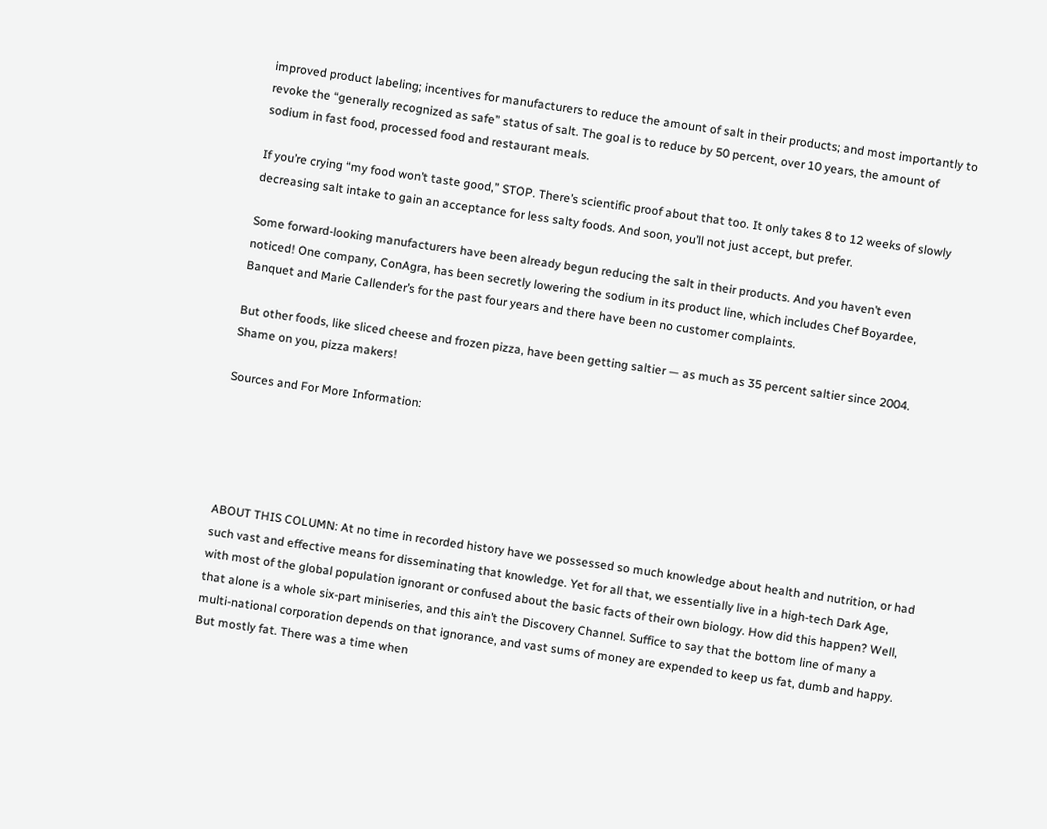improved product labeling; incentives for manufacturers to reduce the amount of salt in their products; and most importantly to revoke the “generally recognized as safe” status of salt. The goal is to reduce by 50 percent, over 10 years, the amount of sodium in fast food, processed food and restaurant meals.

If you’re crying “my food won’t taste good,” STOP. There’s scientific proof about that too. It only takes 8 to 12 weeks of slowly decreasing salt intake to gain an acceptance for less salty foods. And soon, you’ll not just accept, but prefer.

Some forward-looking manufacturers have been already begun reducing the salt in their products. And you haven’t even noticed! One company, ConAgra, has been secretly lowering the sodium in its product line, which includes Chef Boyardee, Banquet and Marie Callender’s for the past four years and there have been no customer complaints.

But other foods, like sliced cheese and frozen pizza, have been getting saltier — as much as 35 percent saltier since 2004. Shame on you, pizza makers!

Sources and For More Information:





ABOUT THIS COLUMN: At no time in recorded history have we possessed so much knowledge about health and nutrition, or had such vast and effective means for disseminating that knowledge. Yet for all that, we essentially live in a high-tech Dark Age, with most of the global population ignorant or confused about the basic facts of their own biology. How did this happen? Well, that alone is a whole six-part miniseries, and this ain’t the Discovery Channel. Suffice to say that the bottom line of many a multi-national corporation depends on that ignorance, and vast sums of money are expended to keep us fat, dumb and happy. But mostly fat. There was a time when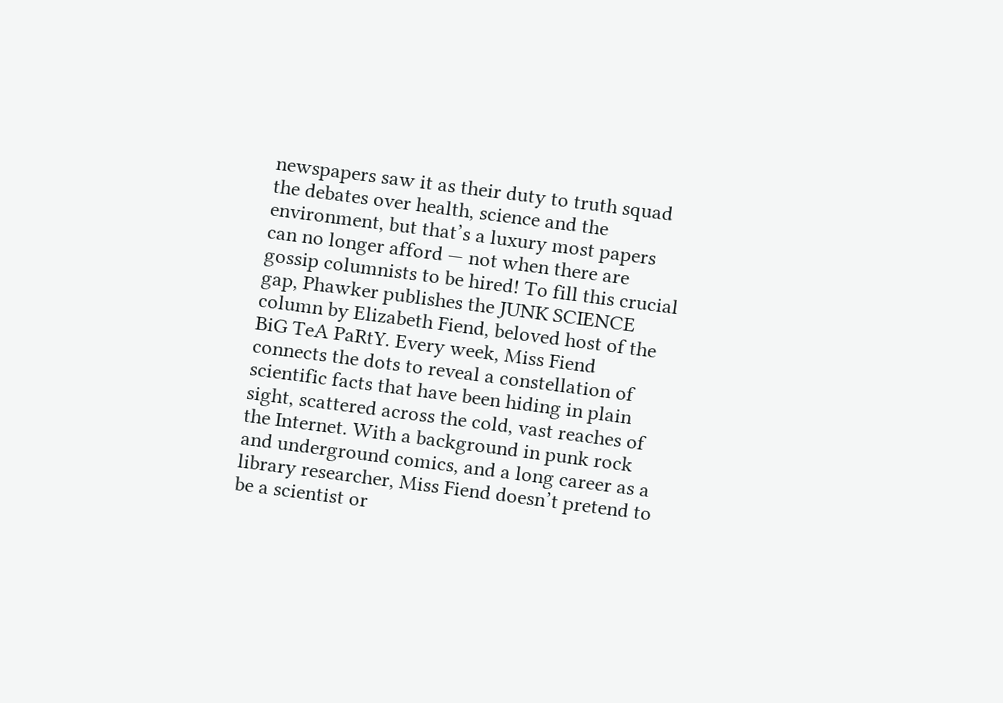newspapers saw it as their duty to truth squad the debates over health, science and the environment, but that’s a luxury most papers can no longer afford — not when there are gossip columnists to be hired! To fill this crucial gap, Phawker publishes the JUNK SCIENCE column by Elizabeth Fiend, beloved host of the BiG TeA PaRtY. Every week, Miss Fiend connects the dots to reveal a constellation of scientific facts that have been hiding in plain sight, scattered across the cold, vast reaches of the Internet. With a background in punk rock and underground comics, and a long career as a library researcher, Miss Fiend doesn’t pretend to be a scientist or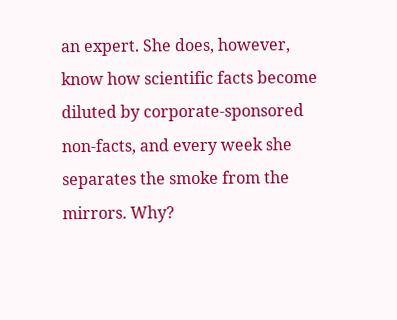an expert. She does, however, know how scientific facts become diluted by corporate-sponsored non-facts, and every week she separates the smoke from the mirrors. Why?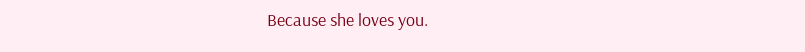Because she loves you.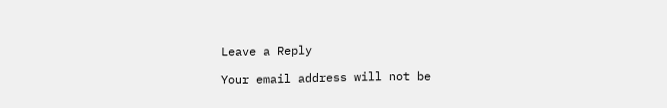Leave a Reply

Your email address will not be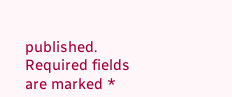published. Required fields are marked *